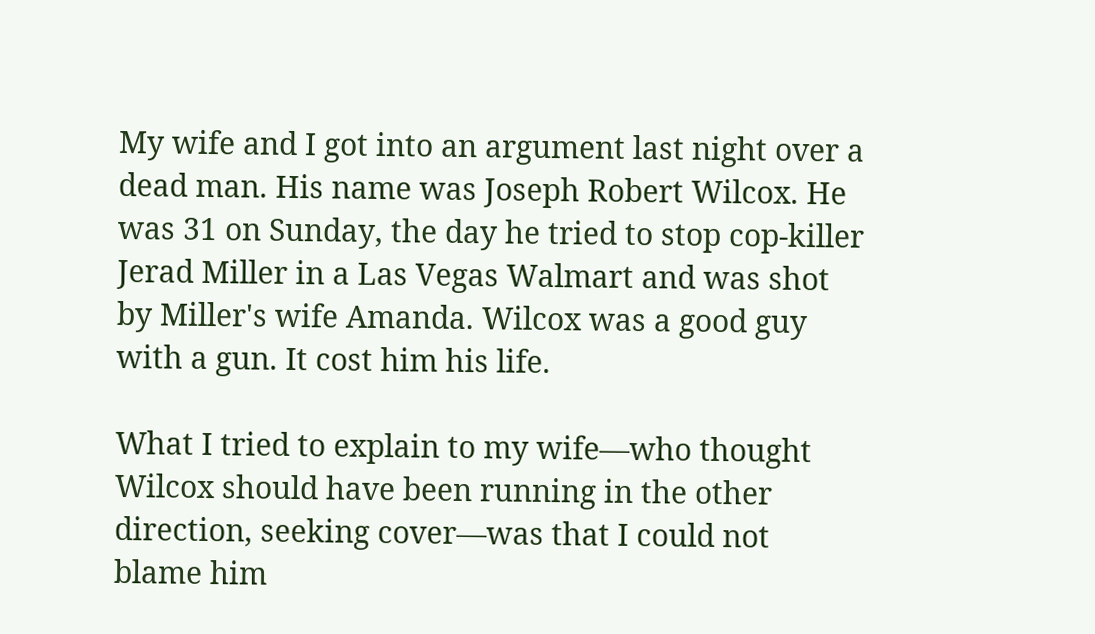My wife and I got into an argument last night over a dead man. His name was Joseph Robert Wilcox. He was 31 on Sunday, the day he tried to stop cop-killer Jerad Miller in a Las Vegas Walmart and was shot by Miller's wife Amanda. Wilcox was a good guy with a gun. It cost him his life.

What I tried to explain to my wife—who thought Wilcox should have been running in the other direction, seeking cover—was that I could not blame him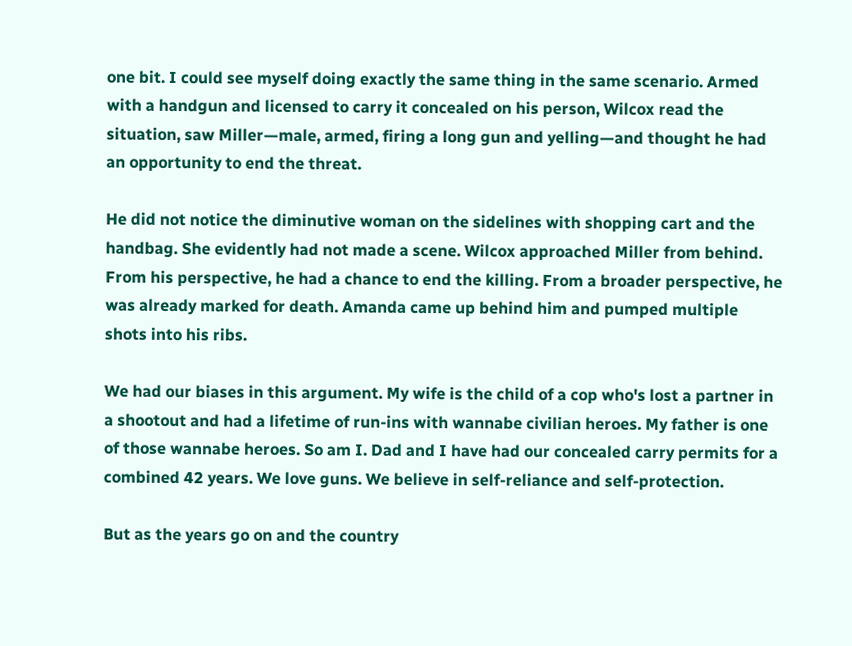one bit. I could see myself doing exactly the same thing in the same scenario. Armed with a handgun and licensed to carry it concealed on his person, Wilcox read the situation, saw Miller—male, armed, firing a long gun and yelling—and thought he had an opportunity to end the threat.

He did not notice the diminutive woman on the sidelines with shopping cart and the handbag. She evidently had not made a scene. Wilcox approached Miller from behind. From his perspective, he had a chance to end the killing. From a broader perspective, he was already marked for death. Amanda came up behind him and pumped multiple shots into his ribs.

We had our biases in this argument. My wife is the child of a cop who's lost a partner in a shootout and had a lifetime of run-ins with wannabe civilian heroes. My father is one of those wannabe heroes. So am I. Dad and I have had our concealed carry permits for a combined 42 years. We love guns. We believe in self-reliance and self-protection.

But as the years go on and the country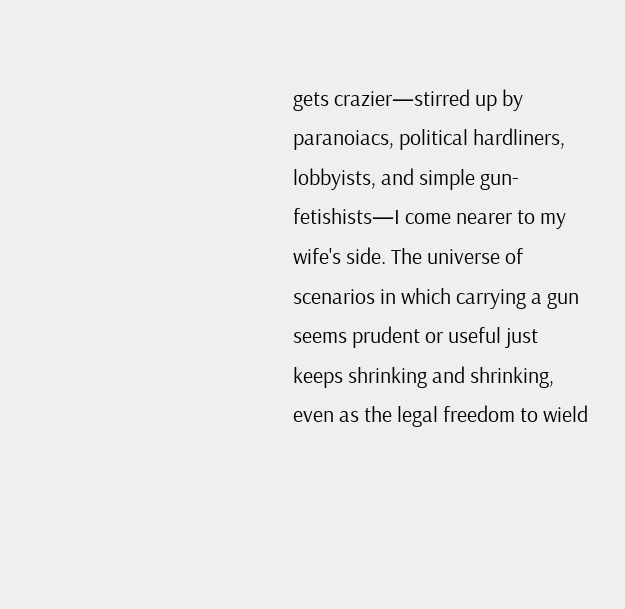gets crazier—stirred up by paranoiacs, political hardliners, lobbyists, and simple gun-fetishists—I come nearer to my wife's side. The universe of scenarios in which carrying a gun seems prudent or useful just keeps shrinking and shrinking, even as the legal freedom to wield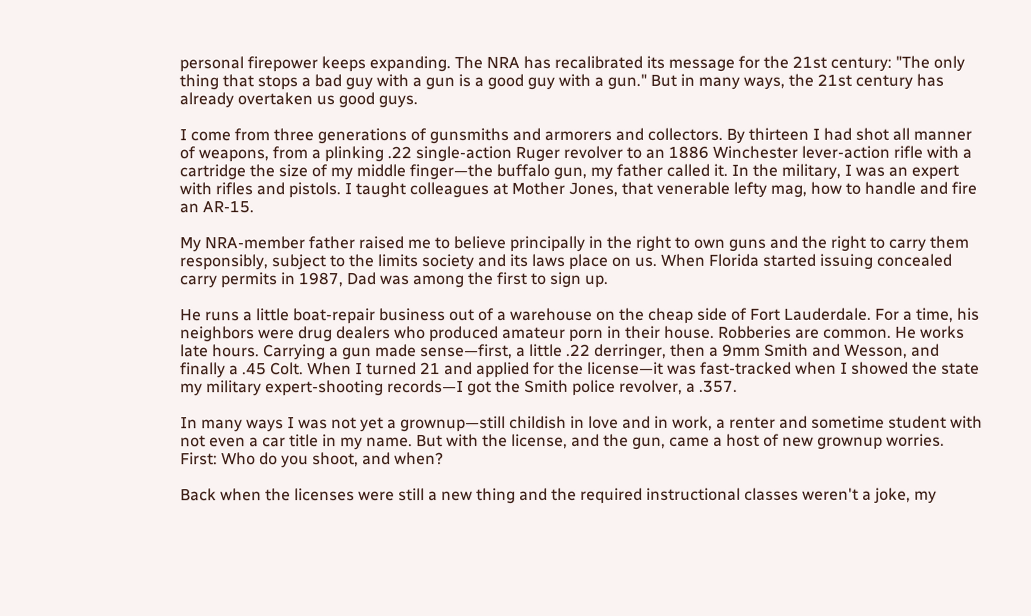personal firepower keeps expanding. The NRA has recalibrated its message for the 21st century: "The only thing that stops a bad guy with a gun is a good guy with a gun." But in many ways, the 21st century has already overtaken us good guys.

I come from three generations of gunsmiths and armorers and collectors. By thirteen I had shot all manner of weapons, from a plinking .22 single-action Ruger revolver to an 1886 Winchester lever-action rifle with a cartridge the size of my middle finger—the buffalo gun, my father called it. In the military, I was an expert with rifles and pistols. I taught colleagues at Mother Jones, that venerable lefty mag, how to handle and fire an AR-15.

My NRA-member father raised me to believe principally in the right to own guns and the right to carry them responsibly, subject to the limits society and its laws place on us. When Florida started issuing concealed carry permits in 1987, Dad was among the first to sign up.

He runs a little boat-repair business out of a warehouse on the cheap side of Fort Lauderdale. For a time, his neighbors were drug dealers who produced amateur porn in their house. Robberies are common. He works late hours. Carrying a gun made sense—first, a little .22 derringer, then a 9mm Smith and Wesson, and finally a .45 Colt. When I turned 21 and applied for the license—it was fast-tracked when I showed the state my military expert-shooting records—I got the Smith police revolver, a .357.

In many ways I was not yet a grownup—still childish in love and in work, a renter and sometime student with not even a car title in my name. But with the license, and the gun, came a host of new grownup worries. First: Who do you shoot, and when?

Back when the licenses were still a new thing and the required instructional classes weren't a joke, my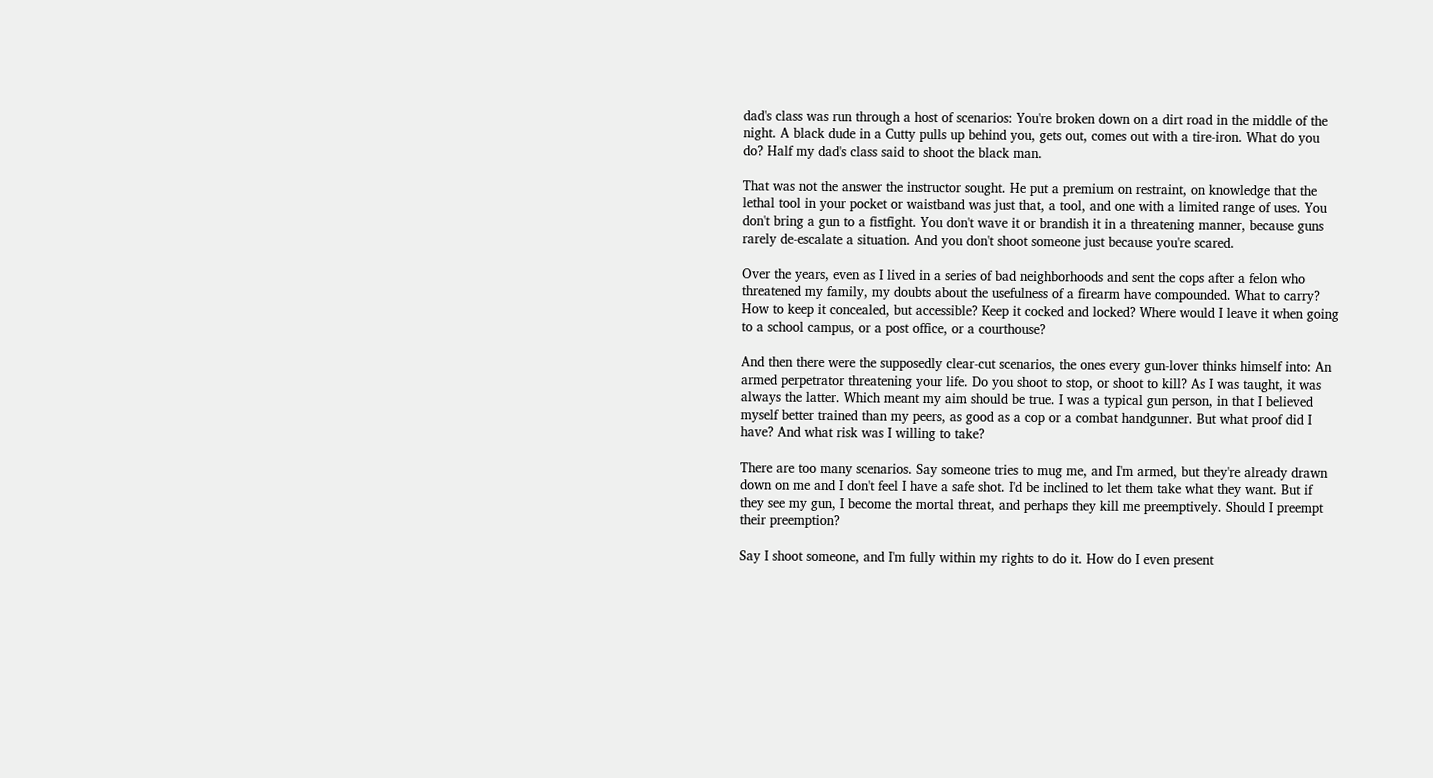dad's class was run through a host of scenarios: You're broken down on a dirt road in the middle of the night. A black dude in a Cutty pulls up behind you, gets out, comes out with a tire-iron. What do you do? Half my dad's class said to shoot the black man.

That was not the answer the instructor sought. He put a premium on restraint, on knowledge that the lethal tool in your pocket or waistband was just that, a tool, and one with a limited range of uses. You don't bring a gun to a fistfight. You don't wave it or brandish it in a threatening manner, because guns rarely de-escalate a situation. And you don't shoot someone just because you're scared.

Over the years, even as I lived in a series of bad neighborhoods and sent the cops after a felon who threatened my family, my doubts about the usefulness of a firearm have compounded. What to carry? How to keep it concealed, but accessible? Keep it cocked and locked? Where would I leave it when going to a school campus, or a post office, or a courthouse?

And then there were the supposedly clear-cut scenarios, the ones every gun-lover thinks himself into: An armed perpetrator threatening your life. Do you shoot to stop, or shoot to kill? As I was taught, it was always the latter. Which meant my aim should be true. I was a typical gun person, in that I believed myself better trained than my peers, as good as a cop or a combat handgunner. But what proof did I have? And what risk was I willing to take?

There are too many scenarios. Say someone tries to mug me, and I'm armed, but they're already drawn down on me and I don't feel I have a safe shot. I'd be inclined to let them take what they want. But if they see my gun, I become the mortal threat, and perhaps they kill me preemptively. Should I preempt their preemption?

Say I shoot someone, and I'm fully within my rights to do it. How do I even present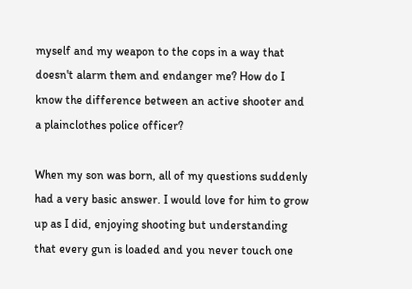myself and my weapon to the cops in a way that doesn't alarm them and endanger me? How do I know the difference between an active shooter and a plainclothes police officer?

When my son was born, all of my questions suddenly had a very basic answer. I would love for him to grow up as I did, enjoying shooting but understanding that every gun is loaded and you never touch one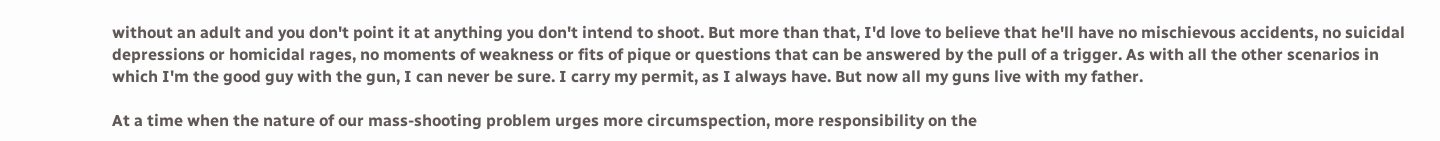without an adult and you don't point it at anything you don't intend to shoot. But more than that, I'd love to believe that he'll have no mischievous accidents, no suicidal depressions or homicidal rages, no moments of weakness or fits of pique or questions that can be answered by the pull of a trigger. As with all the other scenarios in which I'm the good guy with the gun, I can never be sure. I carry my permit, as I always have. But now all my guns live with my father.

At a time when the nature of our mass-shooting problem urges more circumspection, more responsibility on the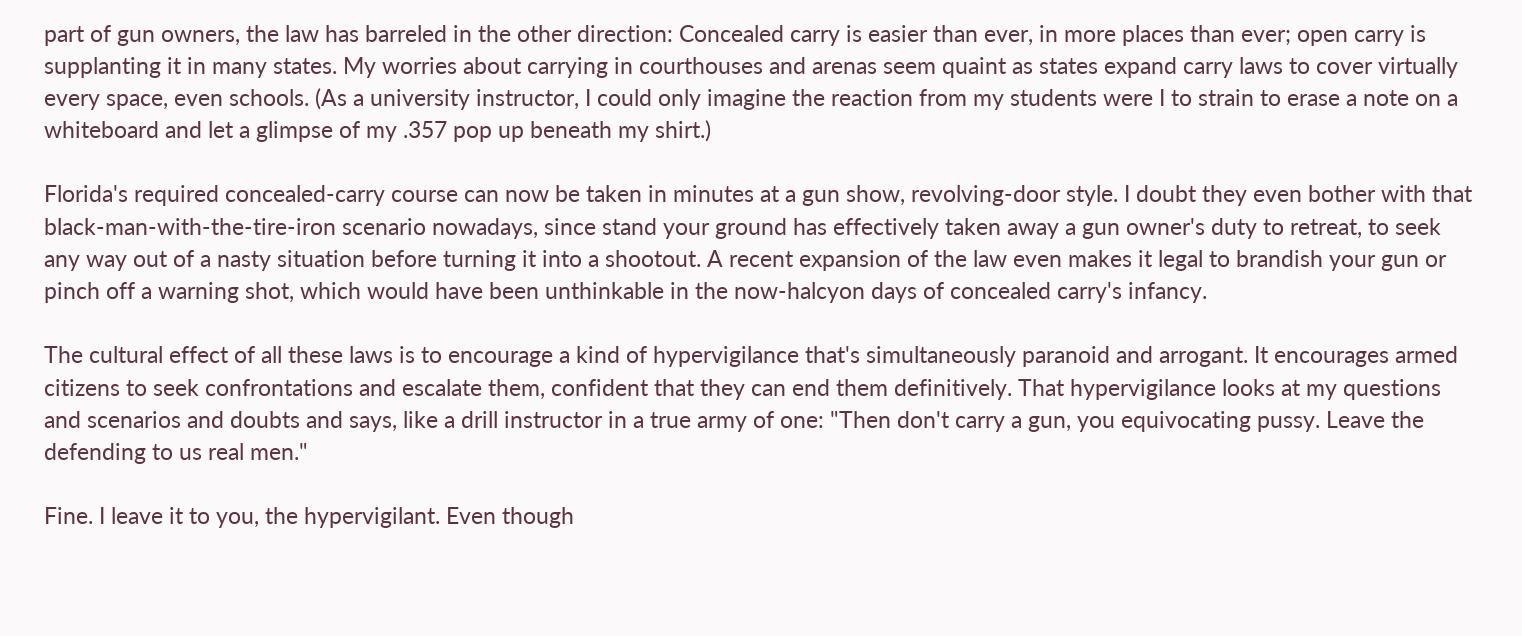part of gun owners, the law has barreled in the other direction: Concealed carry is easier than ever, in more places than ever; open carry is supplanting it in many states. My worries about carrying in courthouses and arenas seem quaint as states expand carry laws to cover virtually every space, even schools. (As a university instructor, I could only imagine the reaction from my students were I to strain to erase a note on a whiteboard and let a glimpse of my .357 pop up beneath my shirt.)

Florida's required concealed-carry course can now be taken in minutes at a gun show, revolving-door style. I doubt they even bother with that black-man-with-the-tire-iron scenario nowadays, since stand your ground has effectively taken away a gun owner's duty to retreat, to seek any way out of a nasty situation before turning it into a shootout. A recent expansion of the law even makes it legal to brandish your gun or pinch off a warning shot, which would have been unthinkable in the now-halcyon days of concealed carry's infancy.

The cultural effect of all these laws is to encourage a kind of hypervigilance that's simultaneously paranoid and arrogant. It encourages armed citizens to seek confrontations and escalate them, confident that they can end them definitively. That hypervigilance looks at my questions and scenarios and doubts and says, like a drill instructor in a true army of one: "Then don't carry a gun, you equivocating pussy. Leave the defending to us real men."

Fine. I leave it to you, the hypervigilant. Even though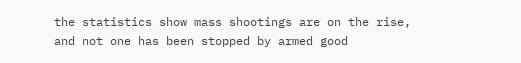the statistics show mass shootings are on the rise, and not one has been stopped by armed good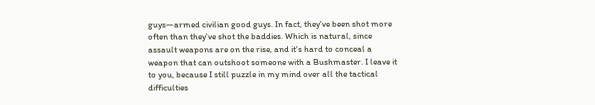guys—armed civilian good guys. In fact, they've been shot more often than they've shot the baddies. Which is natural, since assault weapons are on the rise, and it's hard to conceal a weapon that can outshoot someone with a Bushmaster. I leave it to you, because I still puzzle in my mind over all the tactical difficulties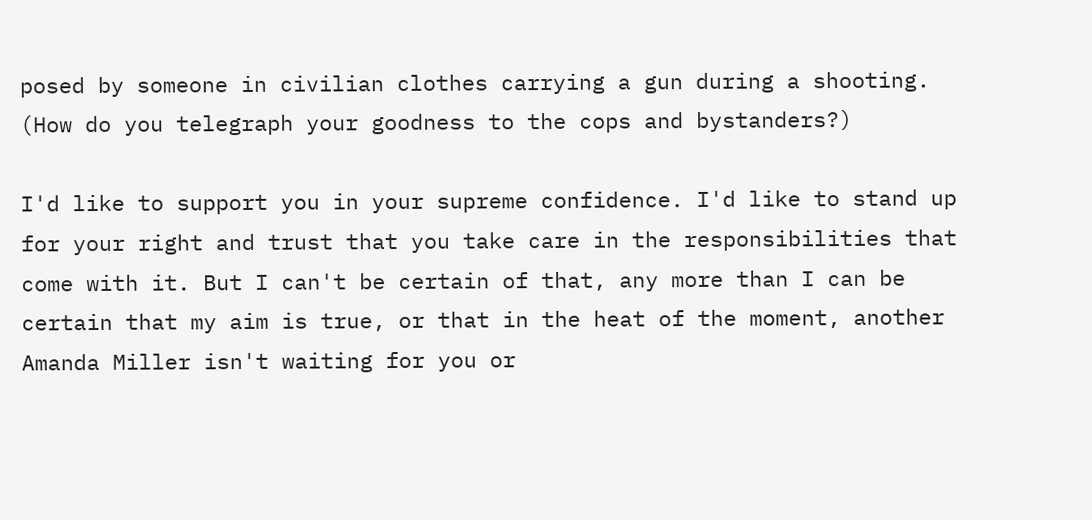posed by someone in civilian clothes carrying a gun during a shooting. (How do you telegraph your goodness to the cops and bystanders?)

I'd like to support you in your supreme confidence. I'd like to stand up for your right and trust that you take care in the responsibilities that come with it. But I can't be certain of that, any more than I can be certain that my aim is true, or that in the heat of the moment, another Amanda Miller isn't waiting for you or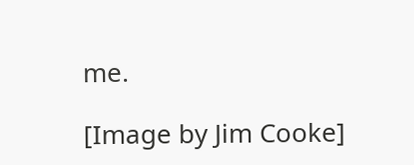me.

[Image by Jim Cooke]